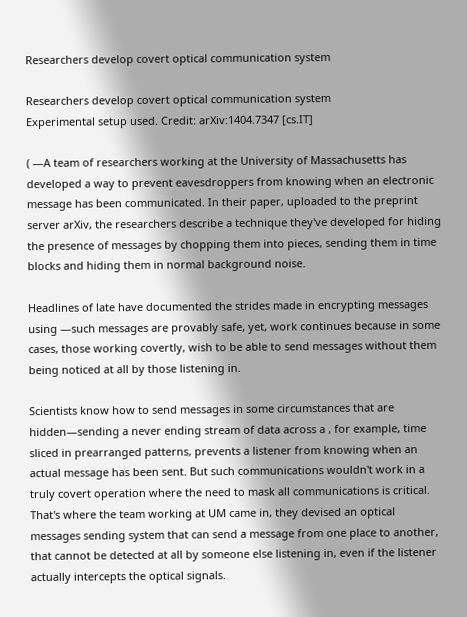Researchers develop covert optical communication system

Researchers develop covert optical communication system
Experimental setup used. Credit: arXiv:1404.7347 [cs.IT]

( —A team of researchers working at the University of Massachusetts has developed a way to prevent eavesdroppers from knowing when an electronic message has been communicated. In their paper, uploaded to the preprint server arXiv, the researchers describe a technique they've developed for hiding the presence of messages by chopping them into pieces, sending them in time blocks and hiding them in normal background noise.

Headlines of late have documented the strides made in encrypting messages using —such messages are provably safe, yet, work continues because in some cases, those working covertly, wish to be able to send messages without them being noticed at all by those listening in.

Scientists know how to send messages in some circumstances that are hidden—sending a never ending stream of data across a , for example, time sliced in prearranged patterns, prevents a listener from knowing when an actual message has been sent. But such communications wouldn't work in a truly covert operation where the need to mask all communications is critical. That's where the team working at UM came in, they devised an optical messages sending system that can send a message from one place to another, that cannot be detected at all by someone else listening in, even if the listener actually intercepts the optical signals.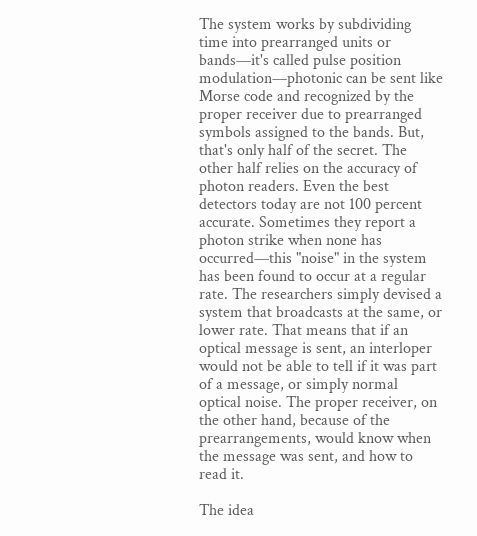The system works by subdividing time into prearranged units or bands—it's called pulse position modulation—photonic can be sent like Morse code and recognized by the proper receiver due to prearranged symbols assigned to the bands. But, that's only half of the secret. The other half relies on the accuracy of photon readers. Even the best detectors today are not 100 percent accurate. Sometimes they report a photon strike when none has occurred—this "noise" in the system has been found to occur at a regular rate. The researchers simply devised a system that broadcasts at the same, or lower rate. That means that if an optical message is sent, an interloper would not be able to tell if it was part of a message, or simply normal optical noise. The proper receiver, on the other hand, because of the prearrangements, would know when the message was sent, and how to read it.

The idea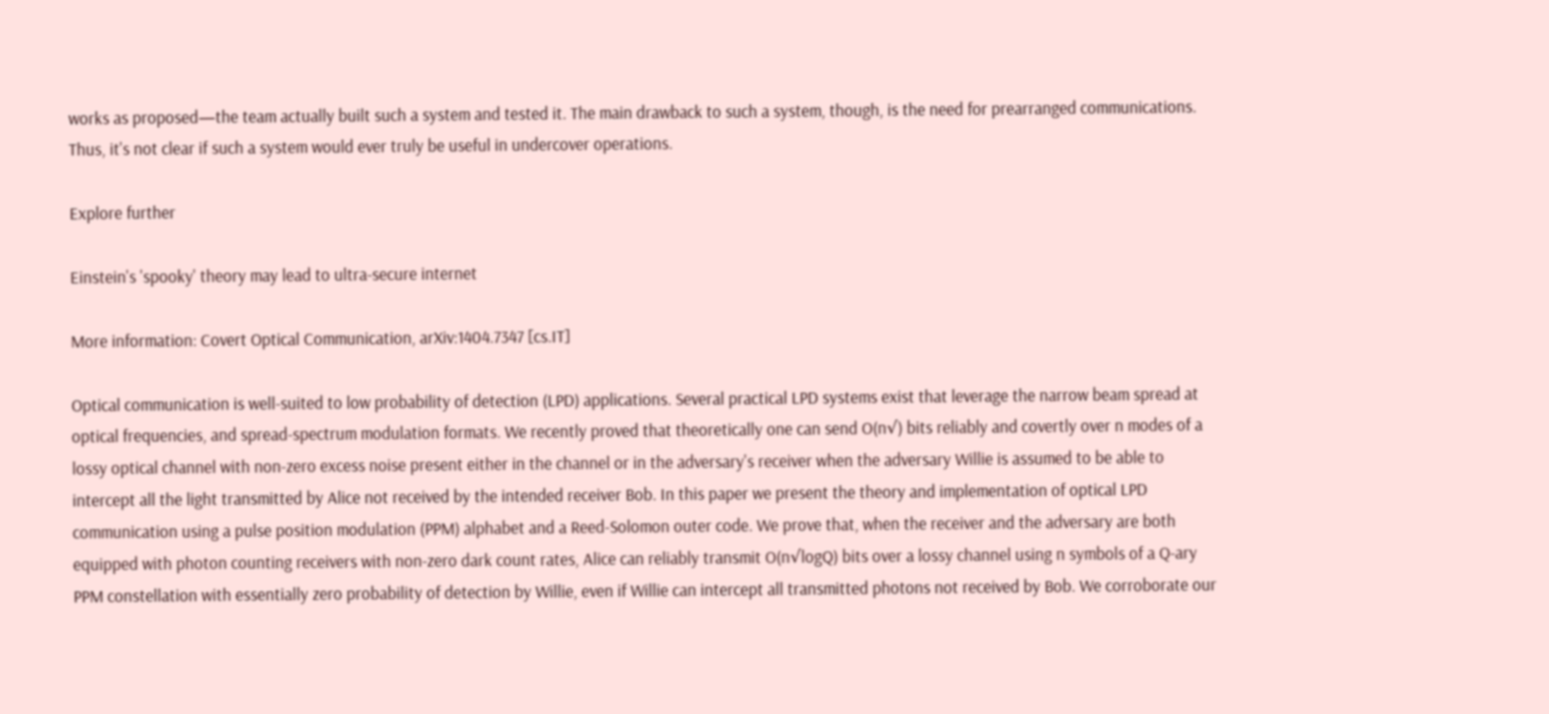works as proposed—the team actually built such a system and tested it. The main drawback to such a system, though, is the need for prearranged communications. Thus, it's not clear if such a system would ever truly be useful in undercover operations.

Explore further

Einstein's 'spooky' theory may lead to ultra-secure internet

More information: Covert Optical Communication, arXiv:1404.7347 [cs.IT]

Optical communication is well-suited to low probability of detection (LPD) applications. Several practical LPD systems exist that leverage the narrow beam spread at optical frequencies, and spread-spectrum modulation formats. We recently proved that theoretically one can send O(n√) bits reliably and covertly over n modes of a lossy optical channel with non-zero excess noise present either in the channel or in the adversary's receiver when the adversary Willie is assumed to be able to intercept all the light transmitted by Alice not received by the intended receiver Bob. In this paper we present the theory and implementation of optical LPD communication using a pulse position modulation (PPM) alphabet and a Reed-Solomon outer code. We prove that, when the receiver and the adversary are both equipped with photon counting receivers with non-zero dark count rates, Alice can reliably transmit O(n√logQ) bits over a lossy channel using n symbols of a Q-ary PPM constellation with essentially zero probability of detection by Willie, even if Willie can intercept all transmitted photons not received by Bob. We corroborate our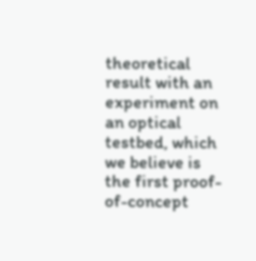theoretical result with an experiment on an optical testbed, which we believe is the first proof-of-concept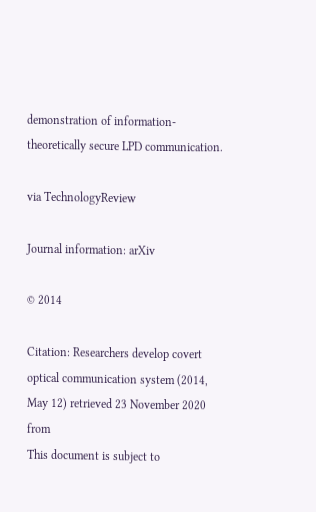demonstration of information-theoretically secure LPD communication.

via TechnologyReview

Journal information: arXiv

© 2014

Citation: Researchers develop covert optical communication system (2014, May 12) retrieved 23 November 2020 from
This document is subject to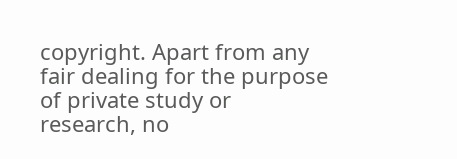copyright. Apart from any fair dealing for the purpose of private study or research, no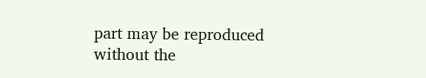part may be reproduced without the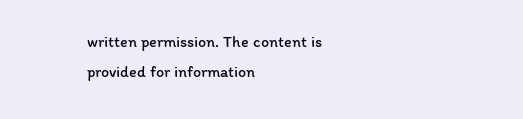written permission. The content is provided for information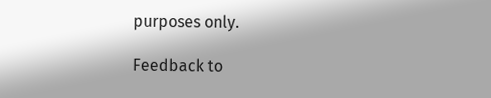purposes only.

Feedback to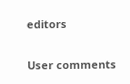editors

User comments